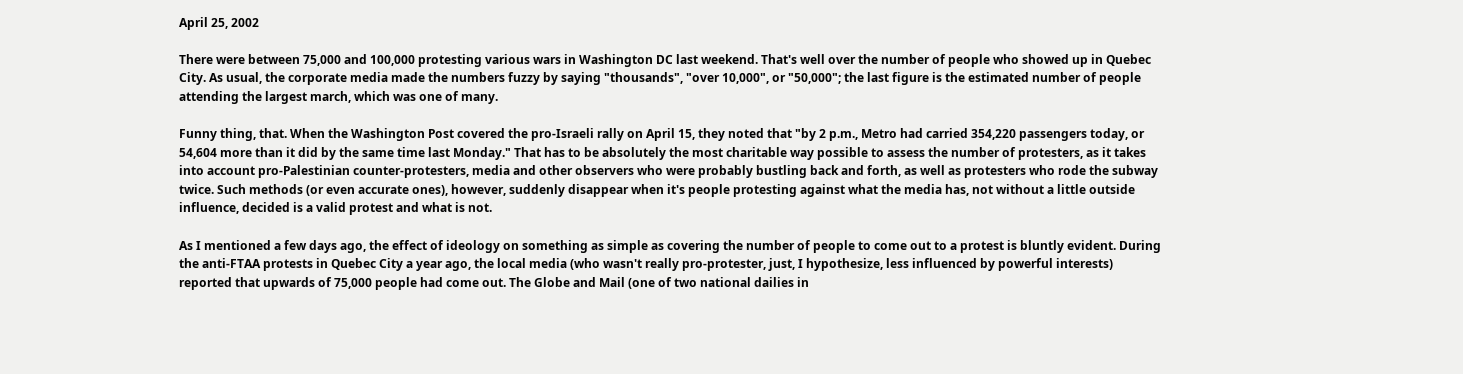April 25, 2002

There were between 75,000 and 100,000 protesting various wars in Washington DC last weekend. That's well over the number of people who showed up in Quebec City. As usual, the corporate media made the numbers fuzzy by saying "thousands", "over 10,000", or "50,000"; the last figure is the estimated number of people attending the largest march, which was one of many.

Funny thing, that. When the Washington Post covered the pro-Israeli rally on April 15, they noted that "by 2 p.m., Metro had carried 354,220 passengers today, or 54,604 more than it did by the same time last Monday." That has to be absolutely the most charitable way possible to assess the number of protesters, as it takes into account pro-Palestinian counter-protesters, media and other observers who were probably bustling back and forth, as well as protesters who rode the subway twice. Such methods (or even accurate ones), however, suddenly disappear when it's people protesting against what the media has, not without a little outside influence, decided is a valid protest and what is not.

As I mentioned a few days ago, the effect of ideology on something as simple as covering the number of people to come out to a protest is bluntly evident. During the anti-FTAA protests in Quebec City a year ago, the local media (who wasn't really pro-protester, just, I hypothesize, less influenced by powerful interests) reported that upwards of 75,000 people had come out. The Globe and Mail (one of two national dailies in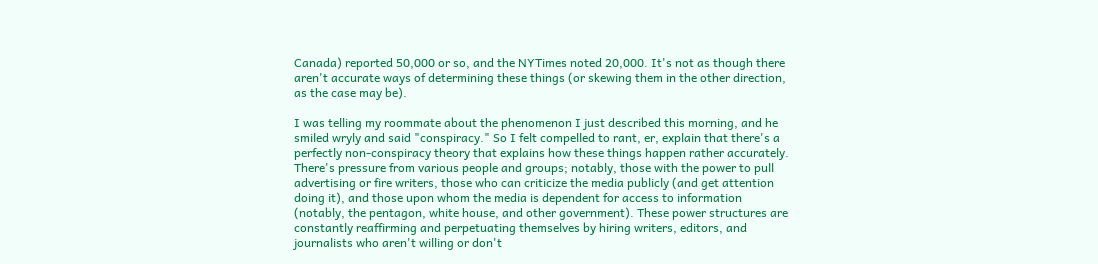Canada) reported 50,000 or so, and the NYTimes noted 20,000. It's not as though there aren't accurate ways of determining these things (or skewing them in the other direction, as the case may be).

I was telling my roommate about the phenomenon I just described this morning, and he smiled wryly and said "conspiracy." So I felt compelled to rant, er, explain that there's a perfectly non-conspiracy theory that explains how these things happen rather accurately. There's pressure from various people and groups; notably, those with the power to pull advertising or fire writers, those who can criticize the media publicly (and get attention doing it), and those upon whom the media is dependent for access to information (notably, the pentagon, white house, and other government). These power structures are constantly reaffirming and perpetuating themselves by hiring writers, editors, and journalists who aren't willing or don't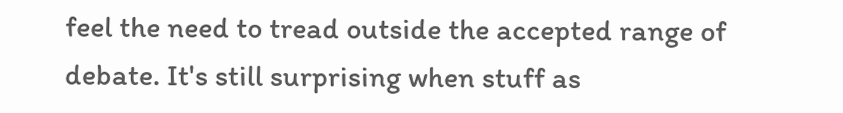feel the need to tread outside the accepted range of debate. It's still surprising when stuff as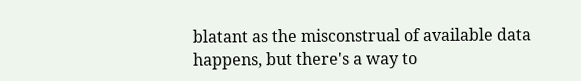blatant as the misconstrual of available data happens, but there's a way to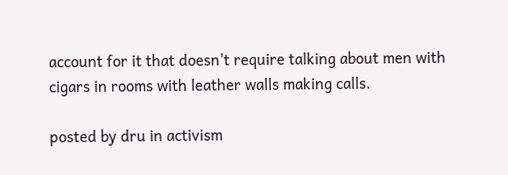account for it that doesn't require talking about men with cigars in rooms with leather walls making calls.

posted by dru in activism